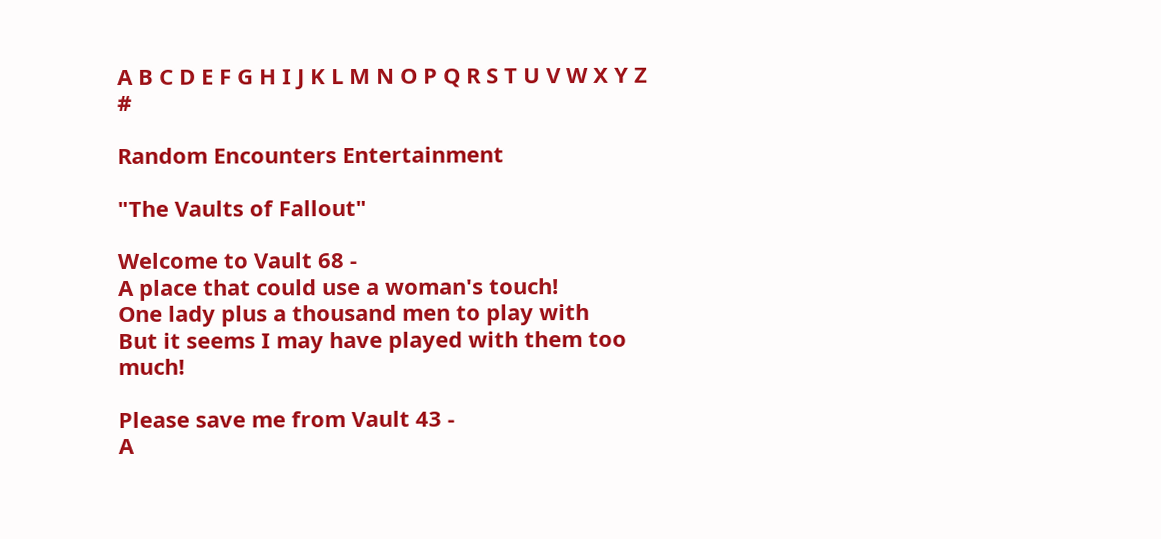A B C D E F G H I J K L M N O P Q R S T U V W X Y Z #

Random Encounters Entertainment

"The Vaults of Fallout"

Welcome to Vault 68 -
A place that could use a woman's touch!
One lady plus a thousand men to play with
But it seems I may have played with them too much!

Please save me from Vault 43 -
A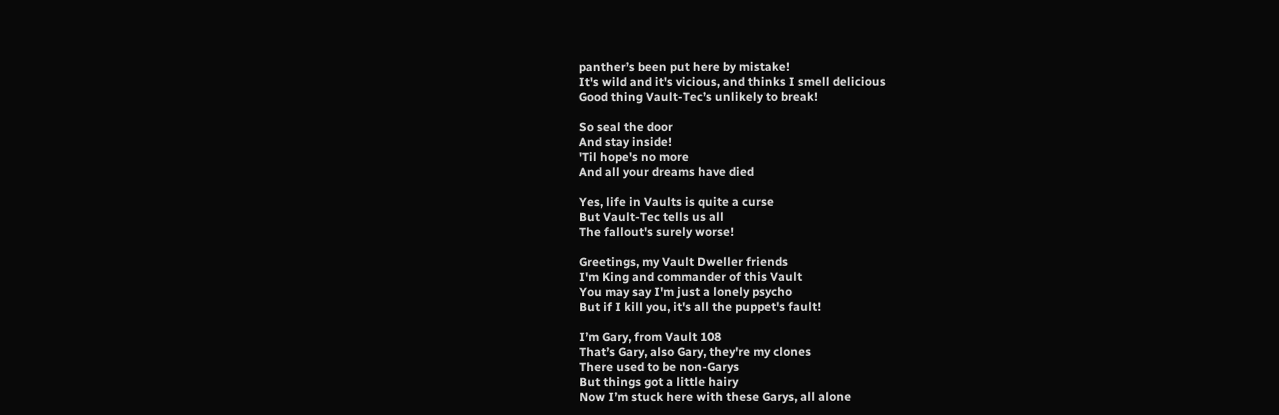panther’s been put here by mistake!
It's wild and it's vicious, and thinks I smell delicious
Good thing Vault-Tec’s unlikely to break!

So seal the door
And stay inside!
'Til hope's no more
And all your dreams have died

Yes, life in Vaults is quite a curse
But Vault-Tec tells us all
The fallout's surely worse!

Greetings, my Vault Dweller friends
I'm King and commander of this Vault
You may say I'm just a lonely psycho
But if I kill you, it's all the puppet's fault!

I’m Gary, from Vault 108
That’s Gary, also Gary, they're my clones
There used to be non-Garys
But things got a little hairy
Now I’m stuck here with these Garys, all alone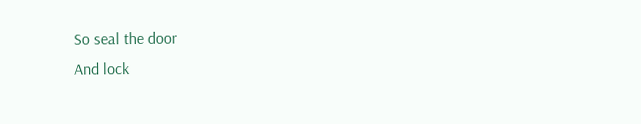So seal the door
And lock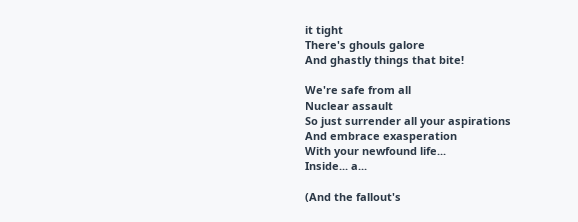it tight
There's ghouls galore
And ghastly things that bite!

We're safe from all
Nuclear assault
So just surrender all your aspirations
And embrace exasperation
With your newfound life...
Inside... a...

(And the fallout's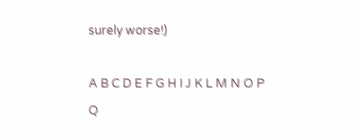surely worse!)

A B C D E F G H I J K L M N O P Q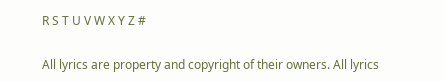R S T U V W X Y Z #

All lyrics are property and copyright of their owners. All lyrics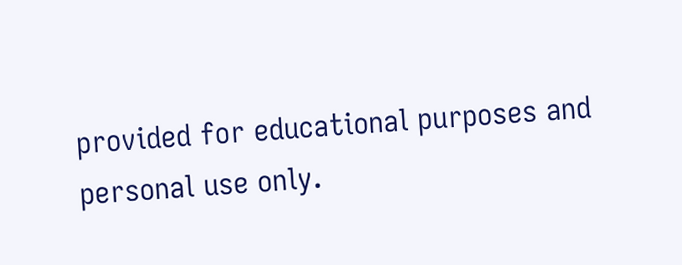provided for educational purposes and personal use only.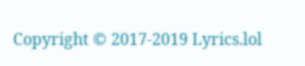Copyright © 2017-2019 Lyrics.lol